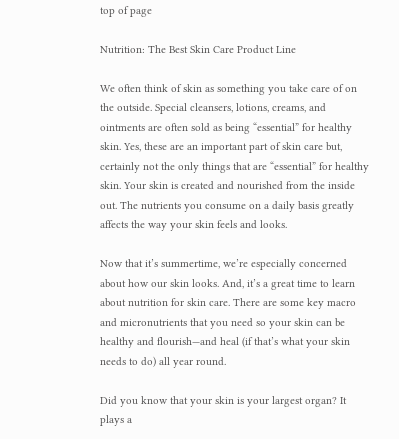top of page

Nutrition: The Best Skin Care Product Line

We often think of skin as something you take care of on the outside. Special cleansers, lotions, creams, and ointments are often sold as being “essential” for healthy skin. Yes, these are an important part of skin care but, certainly not the only things that are “essential” for healthy skin. Your skin is created and nourished from the inside out. The nutrients you consume on a daily basis greatly affects the way your skin feels and looks.

Now that it’s summertime, we’re especially concerned about how our skin looks. And, it’s a great time to learn about nutrition for skin care. There are some key macro and micronutrients that you need so your skin can be healthy and flourish—and heal (if that’s what your skin needs to do) all year round.

Did you know that your skin is your largest organ? It plays a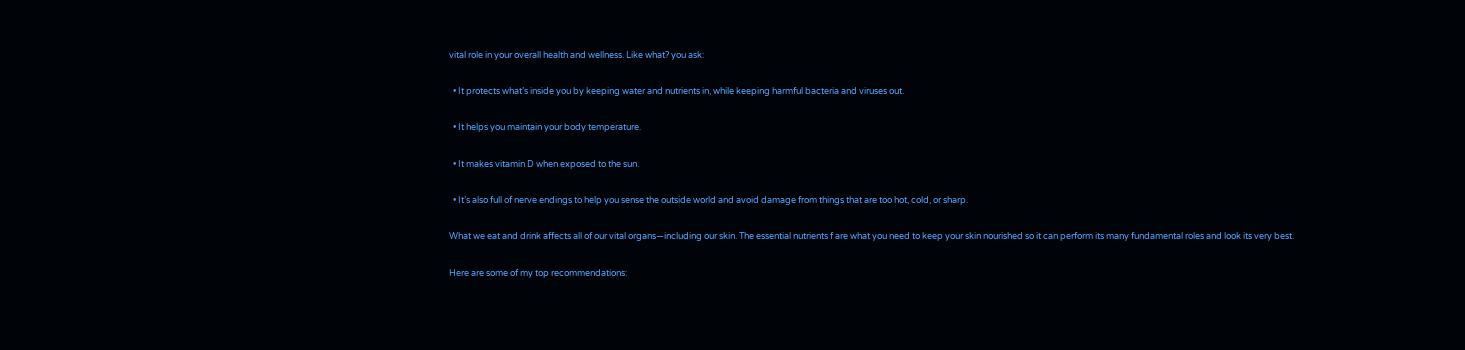vital role in your overall health and wellness. Like what? you ask:

  • It protects what’s inside you by keeping water and nutrients in, while keeping harmful bacteria and viruses out.

  • It helps you maintain your body temperature.

  • It makes vitamin D when exposed to the sun.

  • It’s also full of nerve endings to help you sense the outside world and avoid damage from things that are too hot, cold, or sharp.

What we eat and drink affects all of our vital organs—including our skin. The essential nutrients f are what you need to keep your skin nourished so it can perform its many fundamental roles and look its very best.

Here are some of my top recommendations: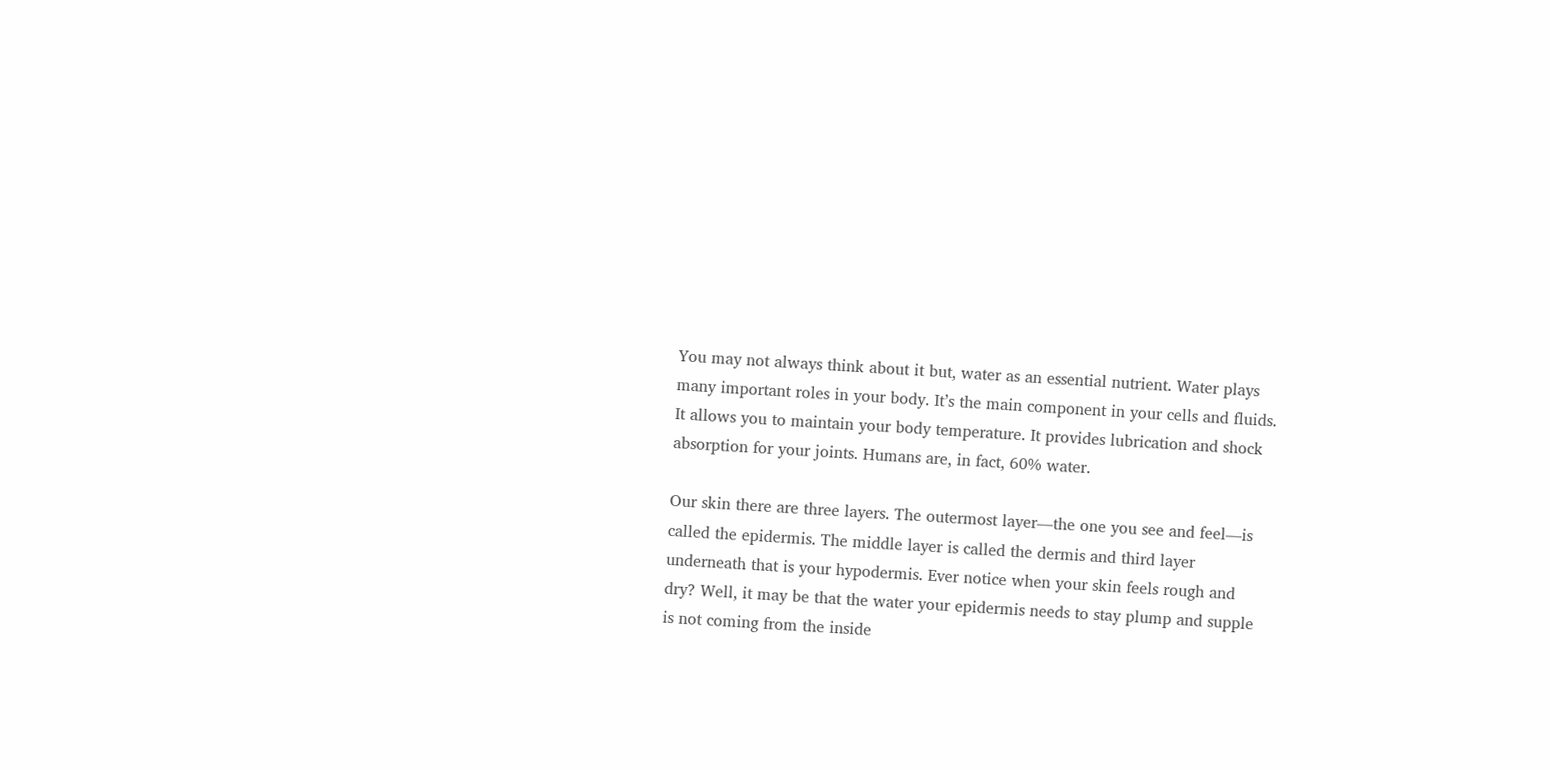You may not always think about it but, water as an essential nutrient. Water plays many important roles in your body. It’s the main component in your cells and fluids. It allows you to maintain your body temperature. It provides lubrication and shock absorption for your joints. Humans are, in fact, 60% water.

Our skin there are three layers. The outermost layer—the one you see and feel—is called the epidermis. The middle layer is called the dermis and third layer underneath that is your hypodermis. Ever notice when your skin feels rough and dry? Well, it may be that the water your epidermis needs to stay plump and supple is not coming from the inside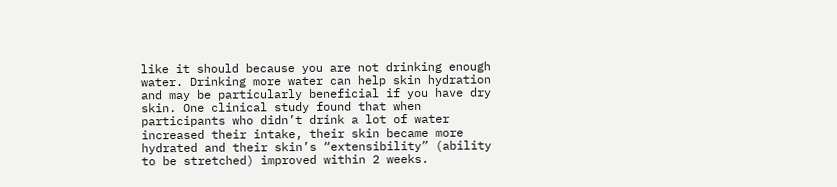like it should because you are not drinking enough water. Drinking more water can help skin hydration and may be particularly beneficial if you have dry skin. One clinical study found that when participants who didn’t drink a lot of water increased their intake, their skin became more hydrated and their skin’s “extensibility” (ability to be stretched) improved within 2 weeks.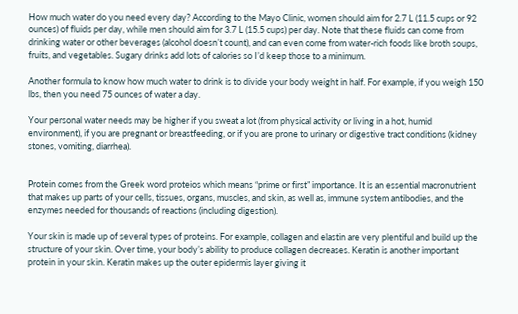How much water do you need every day? According to the Mayo Clinic, women should aim for 2.7 L (11.5 cups or 92 ounces) of fluids per day, while men should aim for 3.7 L (15.5 cups) per day. Note that these fluids can come from drinking water or other beverages (alcohol doesn’t count), and can even come from water-rich foods like broth soups, fruits, and vegetables. Sugary drinks add lots of calories so I’d keep those to a minimum.

Another formula to know how much water to drink is to divide your body weight in half. For example, if you weigh 150 lbs, then you need 75 ounces of water a day.

Your personal water needs may be higher if you sweat a lot (from physical activity or living in a hot, humid environment), if you are pregnant or breastfeeding, or if you are prone to urinary or digestive tract conditions (kidney stones, vomiting, diarrhea).


Protein comes from the Greek word proteios which means “prime or first” importance. It is an essential macronutrient that makes up parts of your cells, tissues, organs, muscles, and skin, as well as, immune system antibodies, and the enzymes needed for thousands of reactions (including digestion).

Your skin is made up of several types of proteins. For example, collagen and elastin are very plentiful and build up the structure of your skin. Over time, your body’s ability to produce collagen decreases. Keratin is another important protein in your skin. Keratin makes up the outer epidermis layer giving it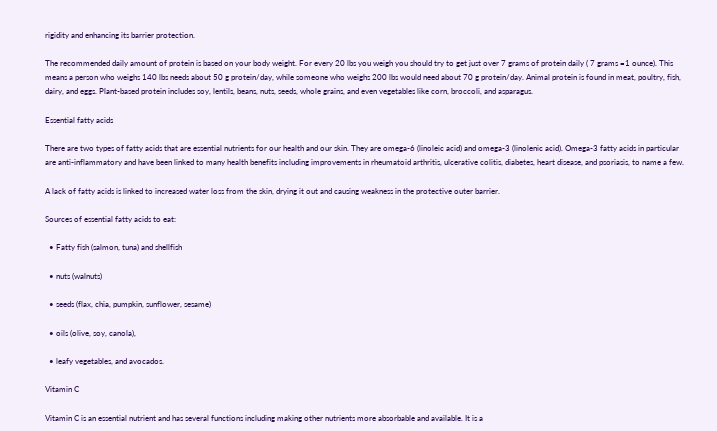rigidity and enhancing its barrier protection.

The recommended daily amount of protein is based on your body weight. For every 20 lbs you weigh you should try to get just over 7 grams of protein daily ( 7 grams =1 ounce). This means a person who weighs 140 lbs needs about 50 g protein/day, while someone who weighs 200 lbs would need about 70 g protein/day. Animal protein is found in meat, poultry, fish, dairy, and eggs. Plant-based protein includes soy, lentils, beans, nuts, seeds, whole grains, and even vegetables like corn, broccoli, and asparagus.

Essential fatty acids

There are two types of fatty acids that are essential nutrients for our health and our skin. They are omega-6 (linoleic acid) and omega-3 (linolenic acid). Omega-3 fatty acids in particular are anti-inflammatory and have been linked to many health benefits including improvements in rheumatoid arthritis, ulcerative colitis, diabetes, heart disease, and psoriasis, to name a few.

A lack of fatty acids is linked to increased water loss from the skin, drying it out and causing weakness in the protective outer barrier.

Sources of essential fatty acids to eat:

  • Fatty fish (salmon, tuna) and shellfish

  • nuts (walnuts)

  • seeds (flax, chia, pumpkin, sunflower, sesame)

  • oils (olive, soy, canola),

  • leafy vegetables, and avocados.

Vitamin C

Vitamin C is an essential nutrient and has several functions including making other nutrients more absorbable and available. It is a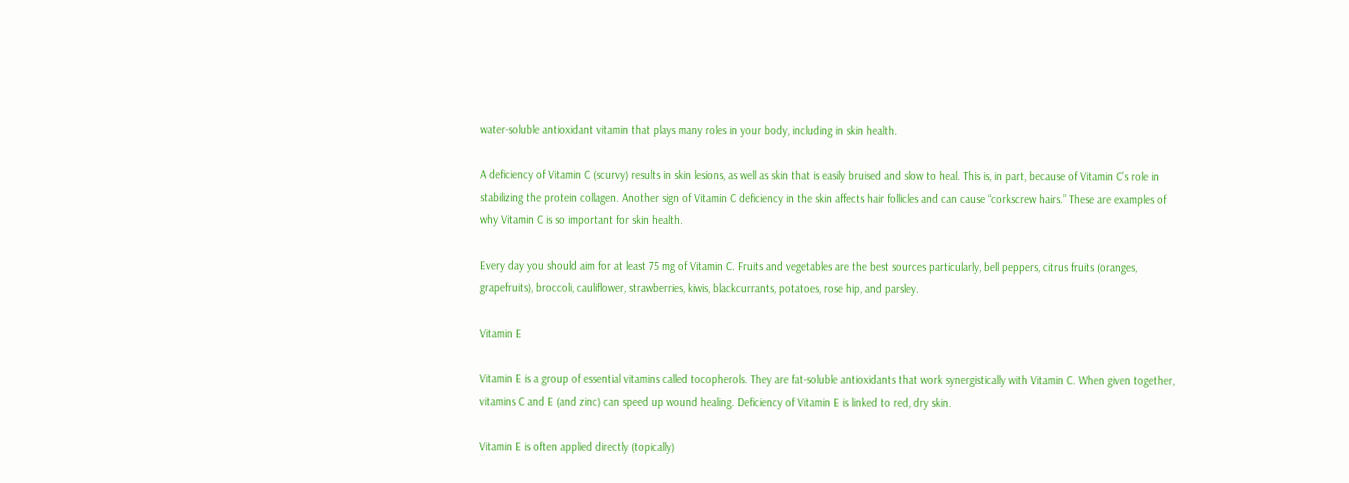water-soluble antioxidant vitamin that plays many roles in your body, including in skin health.

A deficiency of Vitamin C (scurvy) results in skin lesions, as well as skin that is easily bruised and slow to heal. This is, in part, because of Vitamin C’s role in stabilizing the protein collagen. Another sign of Vitamin C deficiency in the skin affects hair follicles and can cause “corkscrew hairs.” These are examples of why Vitamin C is so important for skin health.

Every day you should aim for at least 75 mg of Vitamin C. Fruits and vegetables are the best sources particularly, bell peppers, citrus fruits (oranges, grapefruits), broccoli, cauliflower, strawberries, kiwis, blackcurrants, potatoes, rose hip, and parsley.

Vitamin E

Vitamin E is a group of essential vitamins called tocopherols. They are fat-soluble antioxidants that work synergistically with Vitamin C. When given together, vitamins C and E (and zinc) can speed up wound healing. Deficiency of Vitamin E is linked to red, dry skin.

Vitamin E is often applied directly (topically)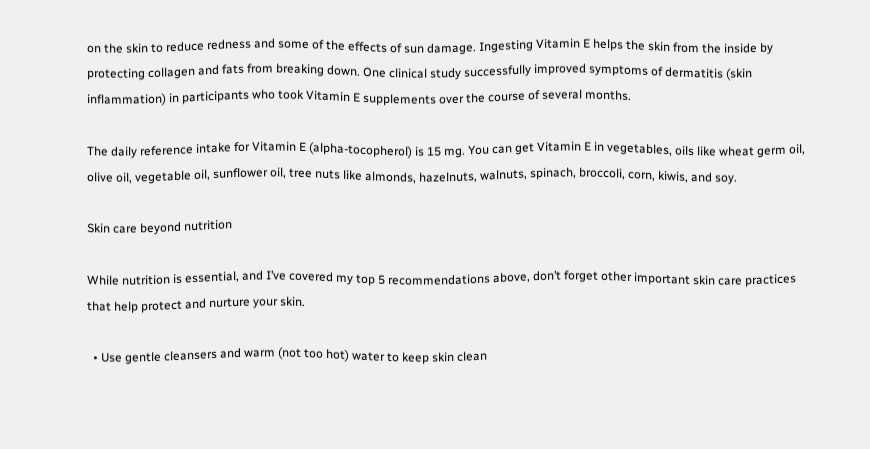on the skin to reduce redness and some of the effects of sun damage. Ingesting Vitamin E helps the skin from the inside by protecting collagen and fats from breaking down. One clinical study successfully improved symptoms of dermatitis (skin inflammation) in participants who took Vitamin E supplements over the course of several months.

The daily reference intake for Vitamin E (alpha-tocopherol) is 15 mg. You can get Vitamin E in vegetables, oils like wheat germ oil, olive oil, vegetable oil, sunflower oil, tree nuts like almonds, hazelnuts, walnuts, spinach, broccoli, corn, kiwis, and soy.

Skin care beyond nutrition

While nutrition is essential, and I’ve covered my top 5 recommendations above, don’t forget other important skin care practices that help protect and nurture your skin.

  • Use gentle cleansers and warm (not too hot) water to keep skin clean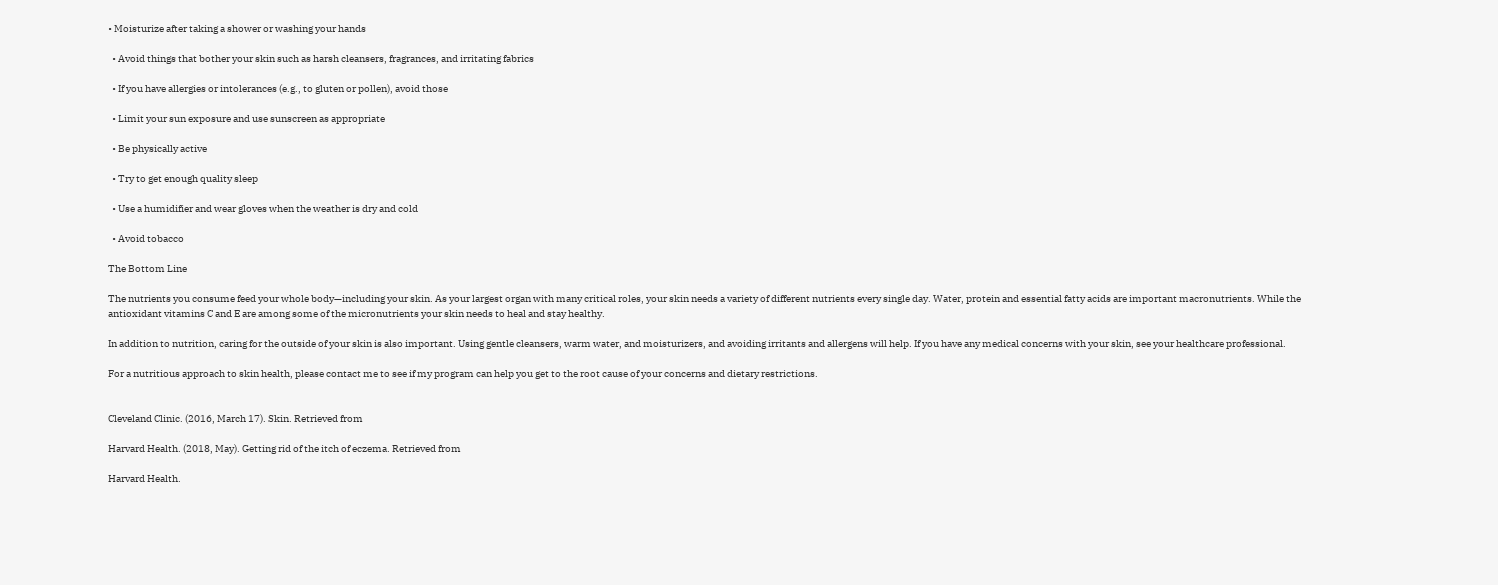• Moisturize after taking a shower or washing your hands

  • Avoid things that bother your skin such as harsh cleansers, fragrances, and irritating fabrics

  • If you have allergies or intolerances (e.g., to gluten or pollen), avoid those

  • Limit your sun exposure and use sunscreen as appropriate

  • Be physically active

  • Try to get enough quality sleep

  • Use a humidifier and wear gloves when the weather is dry and cold

  • Avoid tobacco

The Bottom Line

The nutrients you consume feed your whole body—including your skin. As your largest organ with many critical roles, your skin needs a variety of different nutrients every single day. Water, protein and essential fatty acids are important macronutrients. While the antioxidant vitamins C and E are among some of the micronutrients your skin needs to heal and stay healthy.

In addition to nutrition, caring for the outside of your skin is also important. Using gentle cleansers, warm water, and moisturizers, and avoiding irritants and allergens will help. If you have any medical concerns with your skin, see your healthcare professional.

For a nutritious approach to skin health, please contact me to see if my program can help you get to the root cause of your concerns and dietary restrictions.


Cleveland Clinic. (2016, March 17). Skin. Retrieved from

Harvard Health. (2018, May). Getting rid of the itch of eczema. Retrieved from

Harvard Health.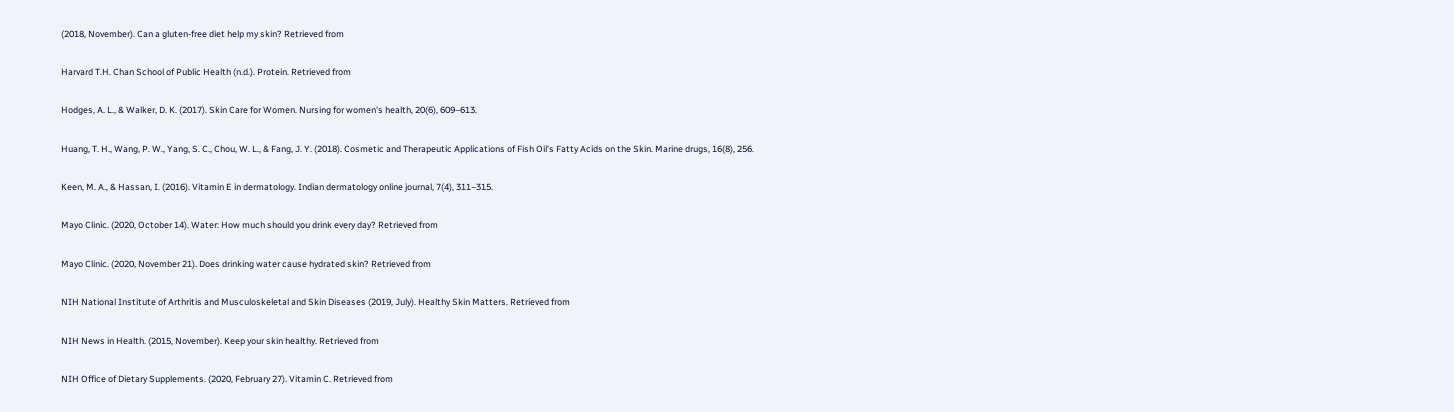(2018, November). Can a gluten-free diet help my skin? Retrieved from

Harvard T.H. Chan School of Public Health (n.d.). Protein. Retrieved from

Hodges, A. L., & Walker, D. K. (2017). Skin Care for Women. Nursing for women's health, 20(6), 609–613.

Huang, T. H., Wang, P. W., Yang, S. C., Chou, W. L., & Fang, J. Y. (2018). Cosmetic and Therapeutic Applications of Fish Oil's Fatty Acids on the Skin. Marine drugs, 16(8), 256.

Keen, M. A., & Hassan, I. (2016). Vitamin E in dermatology. Indian dermatology online journal, 7(4), 311–315.

Mayo Clinic. (2020, October 14). Water: How much should you drink every day? Retrieved from

Mayo Clinic. (2020, November 21). Does drinking water cause hydrated skin? Retrieved from

NIH National Institute of Arthritis and Musculoskeletal and Skin Diseases (2019, July). Healthy Skin Matters. Retrieved from

NIH News in Health. (2015, November). Keep your skin healthy. Retrieved from

NIH Office of Dietary Supplements. (2020, February 27). Vitamin C. Retrieved from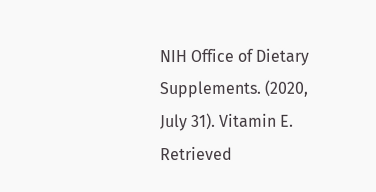NIH Office of Dietary Supplements. (2020, July 31). Vitamin E. Retrieved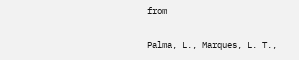from

Palma, L., Marques, L. T.,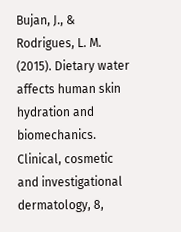Bujan, J., & Rodrigues, L. M. (2015). Dietary water affects human skin hydration and biomechanics. Clinical, cosmetic and investigational dermatology, 8,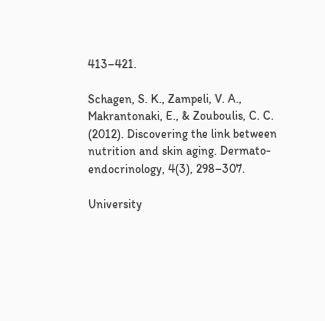413–421.

Schagen, S. K., Zampeli, V. A., Makrantonaki, E., & Zouboulis, C. C. (2012). Discovering the link between nutrition and skin aging. Dermato-endocrinology, 4(3), 298–307.

University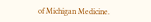of Michigan Medicine.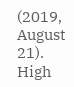(2019, August 21). High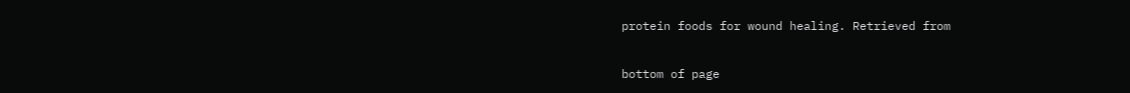protein foods for wound healing. Retrieved from

bottom of page